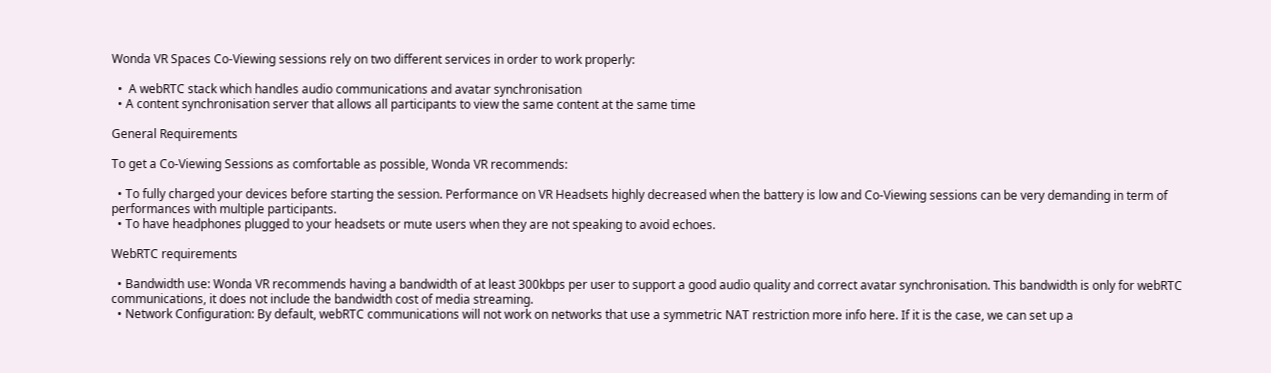Wonda VR Spaces Co-Viewing sessions rely on two different services in order to work properly:

  •  A webRTC stack which handles audio communications and avatar synchronisation
  • A content synchronisation server that allows all participants to view the same content at the same time

General Requirements

To get a Co-Viewing Sessions as comfortable as possible, Wonda VR recommends:

  • To fully charged your devices before starting the session. Performance on VR Headsets highly decreased when the battery is low and Co-Viewing sessions can be very demanding in term of performances with multiple participants.
  • To have headphones plugged to your headsets or mute users when they are not speaking to avoid echoes.

WebRTC requirements

  • Bandwidth use: Wonda VR recommends having a bandwidth of at least 300kbps per user to support a good audio quality and correct avatar synchronisation. This bandwidth is only for webRTC communications, it does not include the bandwidth cost of media streaming.
  • Network Configuration: By default, webRTC communications will not work on networks that use a symmetric NAT restriction more info here. If it is the case, we can set up a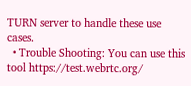TURN server to handle these use cases.
  • Trouble Shooting: You can use this tool https://test.webrtc.org/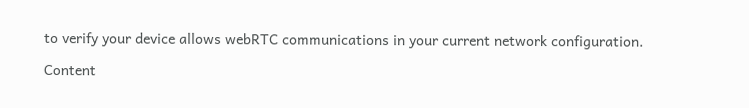to verify your device allows webRTC communications in your current network configuration.

Content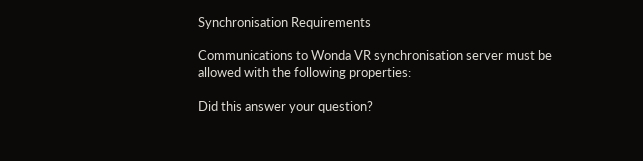Synchronisation Requirements

Communications to Wonda VR synchronisation server must be allowed with the following properties:

Did this answer your question?